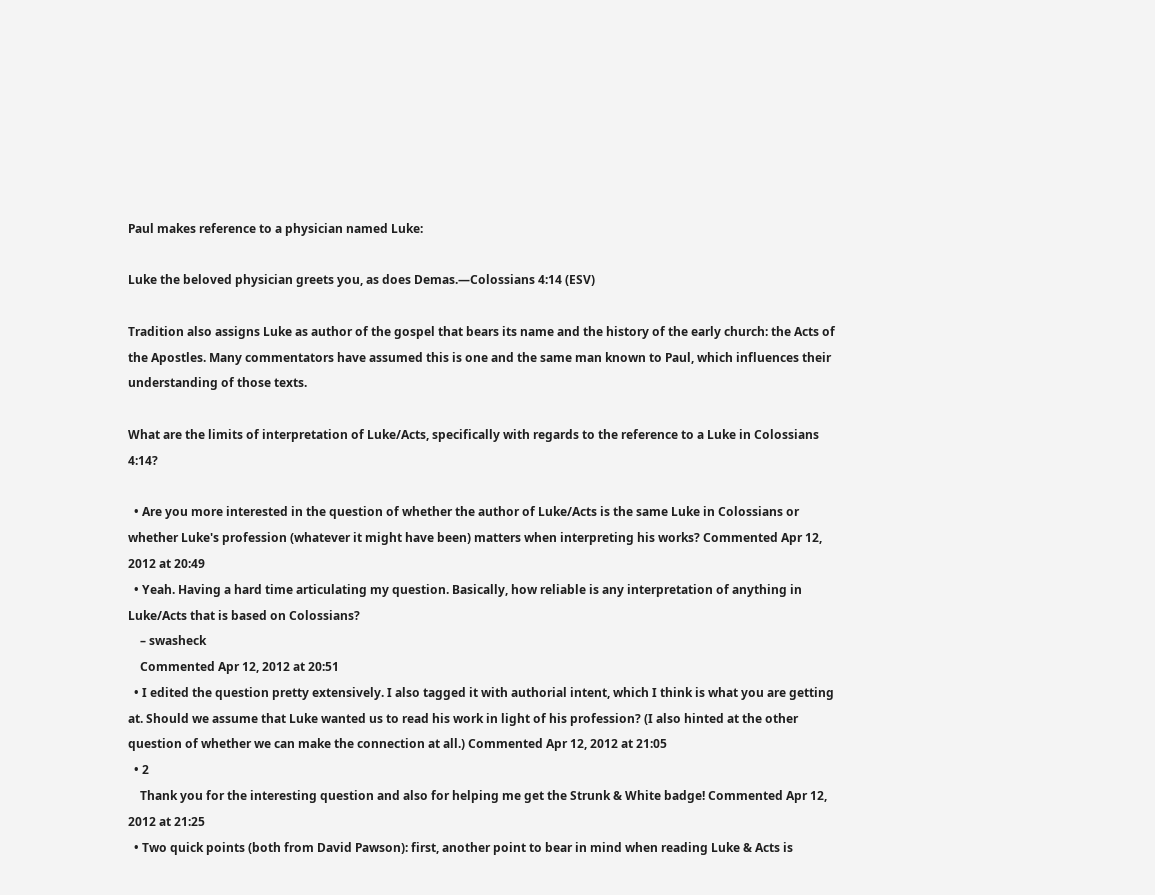Paul makes reference to a physician named Luke:

Luke the beloved physician greets you, as does Demas.—Colossians 4:14 (ESV)

Tradition also assigns Luke as author of the gospel that bears its name and the history of the early church: the Acts of the Apostles. Many commentators have assumed this is one and the same man known to Paul, which influences their understanding of those texts.

What are the limits of interpretation of Luke/Acts, specifically with regards to the reference to a Luke in Colossians 4:14?

  • Are you more interested in the question of whether the author of Luke/Acts is the same Luke in Colossians or whether Luke's profession (whatever it might have been) matters when interpreting his works? Commented Apr 12, 2012 at 20:49
  • Yeah. Having a hard time articulating my question. Basically, how reliable is any interpretation of anything in Luke/Acts that is based on Colossians?
    – swasheck
    Commented Apr 12, 2012 at 20:51
  • I edited the question pretty extensively. I also tagged it with authorial intent, which I think is what you are getting at. Should we assume that Luke wanted us to read his work in light of his profession? (I also hinted at the other question of whether we can make the connection at all.) Commented Apr 12, 2012 at 21:05
  • 2
    Thank you for the interesting question and also for helping me get the Strunk & White badge! Commented Apr 12, 2012 at 21:25
  • Two quick points (both from David Pawson): first, another point to bear in mind when reading Luke & Acts is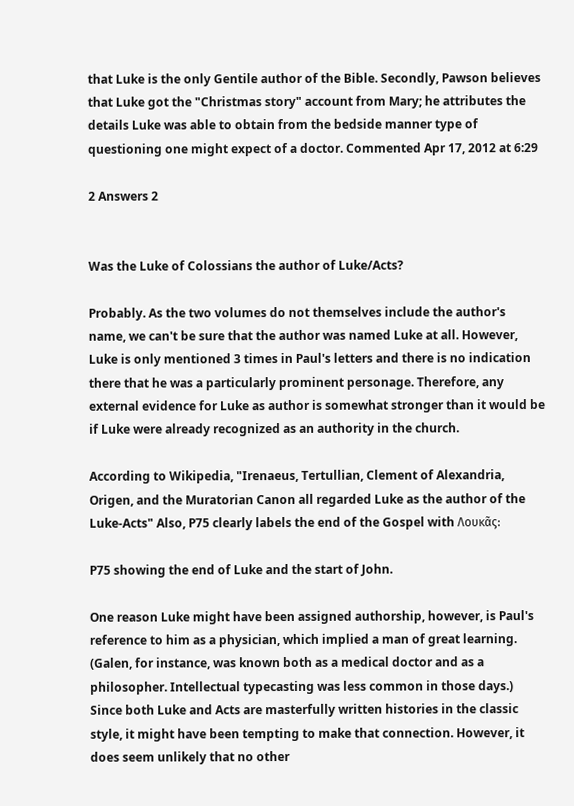that Luke is the only Gentile author of the Bible. Secondly, Pawson believes that Luke got the "Christmas story" account from Mary; he attributes the details Luke was able to obtain from the bedside manner type of questioning one might expect of a doctor. Commented Apr 17, 2012 at 6:29

2 Answers 2


Was the Luke of Colossians the author of Luke/Acts?

Probably. As the two volumes do not themselves include the author's name, we can't be sure that the author was named Luke at all. However, Luke is only mentioned 3 times in Paul's letters and there is no indication there that he was a particularly prominent personage. Therefore, any external evidence for Luke as author is somewhat stronger than it would be if Luke were already recognized as an authority in the church.

According to Wikipedia, "Irenaeus, Tertullian, Clement of Alexandria, Origen, and the Muratorian Canon all regarded Luke as the author of the Luke-Acts" Also, P75 clearly labels the end of the Gospel with Λουκᾶς:

P75 showing the end of Luke and the start of John.

One reason Luke might have been assigned authorship, however, is Paul's reference to him as a physician, which implied a man of great learning. (Galen, for instance, was known both as a medical doctor and as a philosopher. Intellectual typecasting was less common in those days.) Since both Luke and Acts are masterfully written histories in the classic style, it might have been tempting to make that connection. However, it does seem unlikely that no other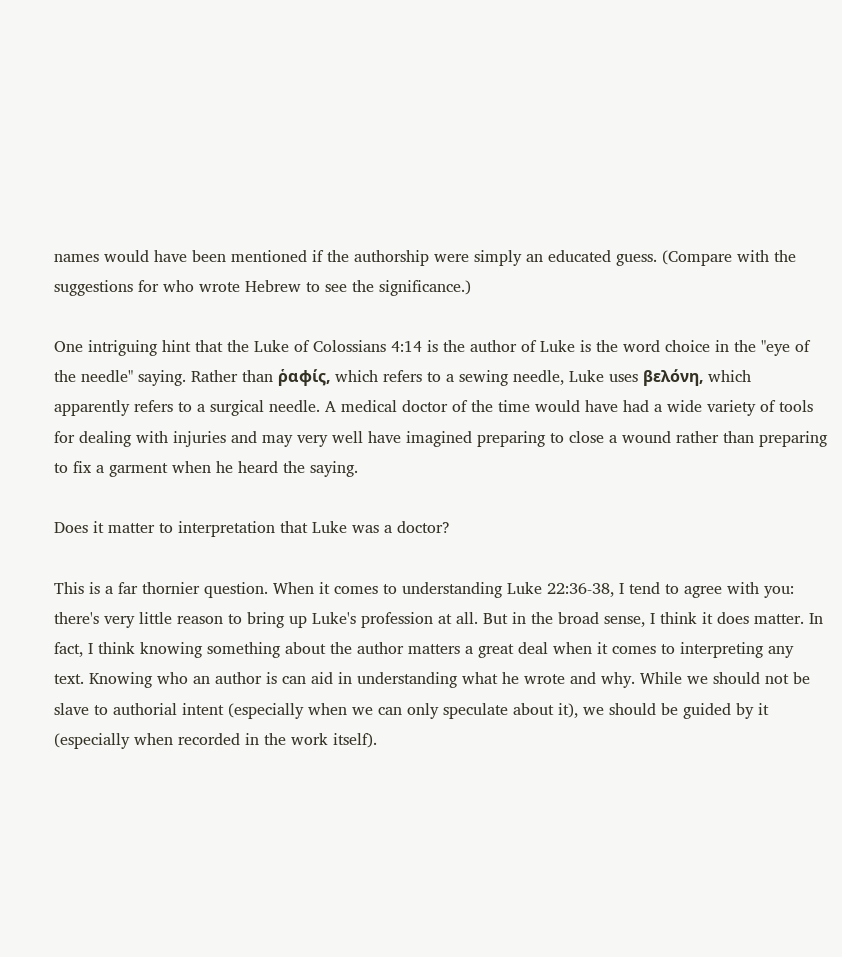names would have been mentioned if the authorship were simply an educated guess. (Compare with the suggestions for who wrote Hebrew to see the significance.)

One intriguing hint that the Luke of Colossians 4:14 is the author of Luke is the word choice in the "eye of the needle" saying. Rather than ῥαφίς, which refers to a sewing needle, Luke uses βελόνη, which apparently refers to a surgical needle. A medical doctor of the time would have had a wide variety of tools for dealing with injuries and may very well have imagined preparing to close a wound rather than preparing to fix a garment when he heard the saying.

Does it matter to interpretation that Luke was a doctor?

This is a far thornier question. When it comes to understanding Luke 22:36-38, I tend to agree with you: there's very little reason to bring up Luke's profession at all. But in the broad sense, I think it does matter. In fact, I think knowing something about the author matters a great deal when it comes to interpreting any text. Knowing who an author is can aid in understanding what he wrote and why. While we should not be slave to authorial intent (especially when we can only speculate about it), we should be guided by it (especially when recorded in the work itself).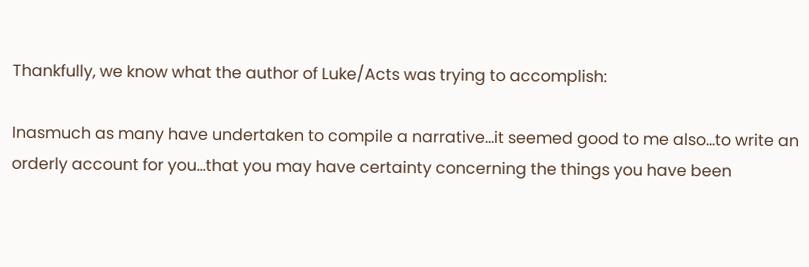Thankfully, we know what the author of Luke/Acts was trying to accomplish:

Inasmuch as many have undertaken to compile a narrative...it seemed good to me also...to write an orderly account for you...that you may have certainty concerning the things you have been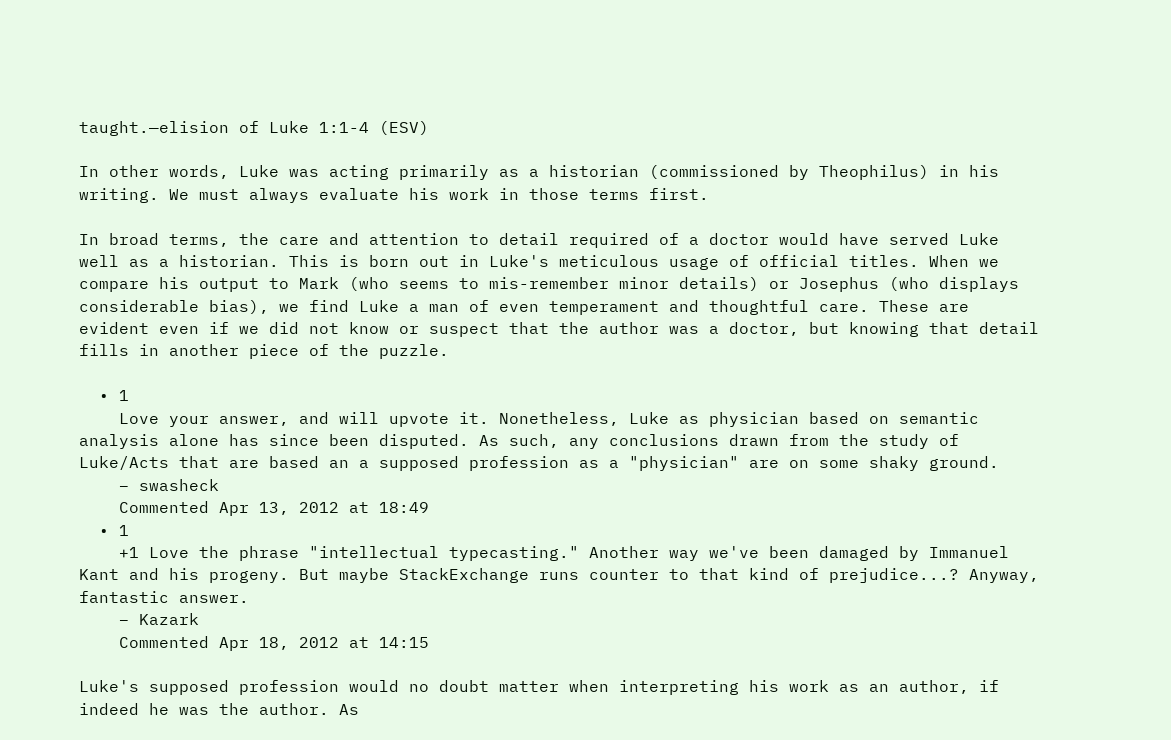taught.—elision of Luke 1:1-4 (ESV)

In other words, Luke was acting primarily as a historian (commissioned by Theophilus) in his writing. We must always evaluate his work in those terms first.

In broad terms, the care and attention to detail required of a doctor would have served Luke well as a historian. This is born out in Luke's meticulous usage of official titles. When we compare his output to Mark (who seems to mis-remember minor details) or Josephus (who displays considerable bias), we find Luke a man of even temperament and thoughtful care. These are evident even if we did not know or suspect that the author was a doctor, but knowing that detail fills in another piece of the puzzle.

  • 1
    Love your answer, and will upvote it. Nonetheless, Luke as physician based on semantic analysis alone has since been disputed. As such, any conclusions drawn from the study of Luke/Acts that are based an a supposed profession as a "physician" are on some shaky ground.
    – swasheck
    Commented Apr 13, 2012 at 18:49
  • 1
    +1 Love the phrase "intellectual typecasting." Another way we've been damaged by Immanuel Kant and his progeny. But maybe StackExchange runs counter to that kind of prejudice...? Anyway, fantastic answer.
    – Kazark
    Commented Apr 18, 2012 at 14:15

Luke's supposed profession would no doubt matter when interpreting his work as an author, if indeed he was the author. As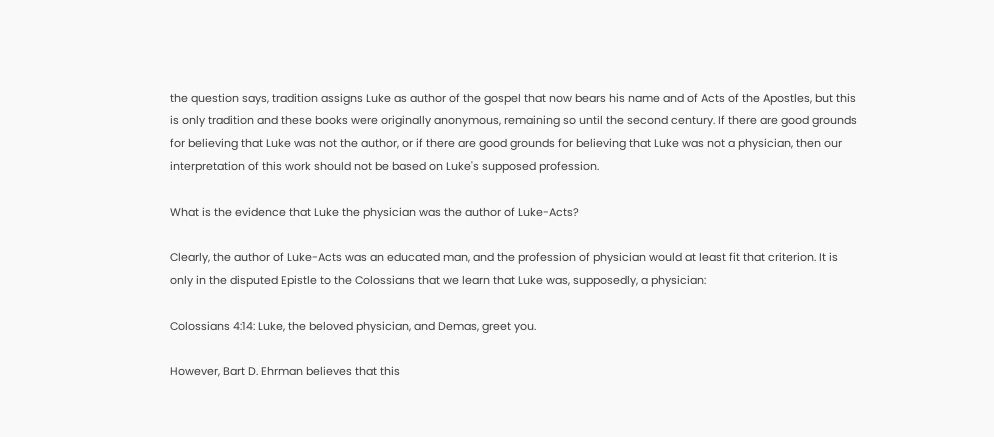the question says, tradition assigns Luke as author of the gospel that now bears his name and of Acts of the Apostles, but this is only tradition and these books were originally anonymous, remaining so until the second century. If there are good grounds for believing that Luke was not the author, or if there are good grounds for believing that Luke was not a physician, then our interpretation of this work should not be based on Luke's supposed profession.

What is the evidence that Luke the physician was the author of Luke-Acts?

Clearly, the author of Luke-Acts was an educated man, and the profession of physician would at least fit that criterion. It is only in the disputed Epistle to the Colossians that we learn that Luke was, supposedly, a physician:

Colossians 4:14: Luke, the beloved physician, and Demas, greet you.

However, Bart D. Ehrman believes that this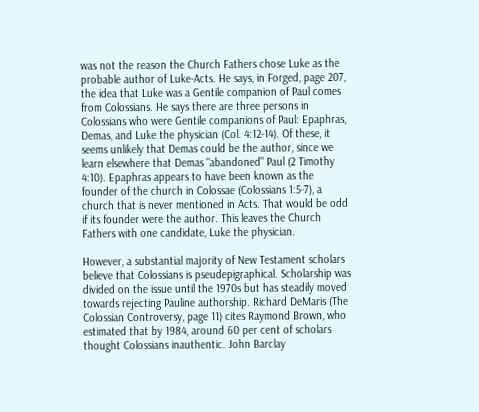was not the reason the Church Fathers chose Luke as the probable author of Luke-Acts. He says, in Forged, page 207, the idea that Luke was a Gentile companion of Paul comes from Colossians. He says there are three persons in Colossians who were Gentile companions of Paul: Epaphras, Demas, and Luke the physician (Col. 4:12-14). Of these, it seems unlikely that Demas could be the author, since we learn elsewhere that Demas "abandoned" Paul (2 Timothy 4:10). Epaphras appears to have been known as the founder of the church in Colossae (Colossians 1:5-7), a church that is never mentioned in Acts. That would be odd if its founder were the author. This leaves the Church Fathers with one candidate, Luke the physician.

However, a substantial majority of New Testament scholars believe that Colossians is pseudepigraphical. Scholarship was divided on the issue until the 1970s but has steadily moved towards rejecting Pauline authorship. Richard DeMaris (The Colossian Controversy, page 11) cites Raymond Brown, who estimated that by 1984, around 60 per cent of scholars thought Colossians inauthentic. John Barclay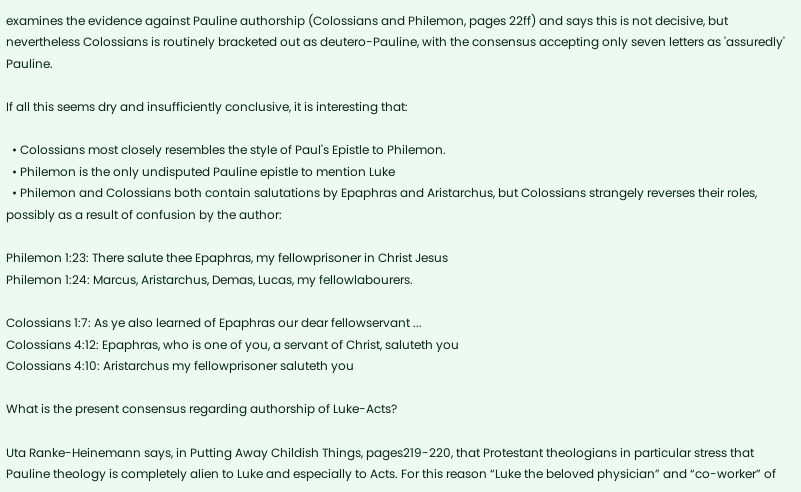examines the evidence against Pauline authorship (Colossians and Philemon, pages 22ff) and says this is not decisive, but nevertheless Colossians is routinely bracketed out as deutero-Pauline, with the consensus accepting only seven letters as 'assuredly' Pauline.

If all this seems dry and insufficiently conclusive, it is interesting that:

  • Colossians most closely resembles the style of Paul's Epistle to Philemon.
  • Philemon is the only undisputed Pauline epistle to mention Luke
  • Philemon and Colossians both contain salutations by Epaphras and Aristarchus, but Colossians strangely reverses their roles, possibly as a result of confusion by the author:

Philemon 1:23: There salute thee Epaphras, my fellowprisoner in Christ Jesus
Philemon 1:24: Marcus, Aristarchus, Demas, Lucas, my fellowlabourers.

Colossians 1:7: As ye also learned of Epaphras our dear fellowservant ...
Colossians 4:12: Epaphras, who is one of you, a servant of Christ, saluteth you
Colossians 4:10: Aristarchus my fellowprisoner saluteth you

What is the present consensus regarding authorship of Luke-Acts?

Uta Ranke-Heinemann says, in Putting Away Childish Things, pages219-220, that Protestant theologians in particular stress that Pauline theology is completely alien to Luke and especially to Acts. For this reason “Luke the beloved physician” and “co-worker” of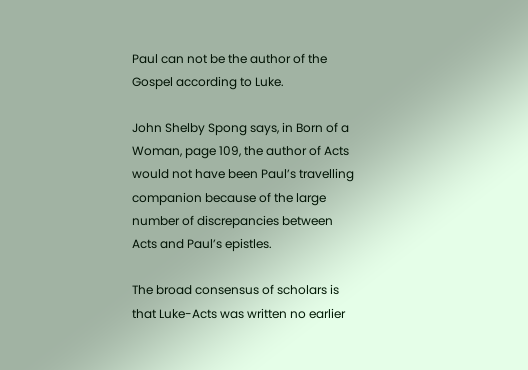Paul can not be the author of the Gospel according to Luke.

John Shelby Spong says, in Born of a Woman, page 109, the author of Acts would not have been Paul’s travelling companion because of the large number of discrepancies between Acts and Paul’s epistles.

The broad consensus of scholars is that Luke-Acts was written no earlier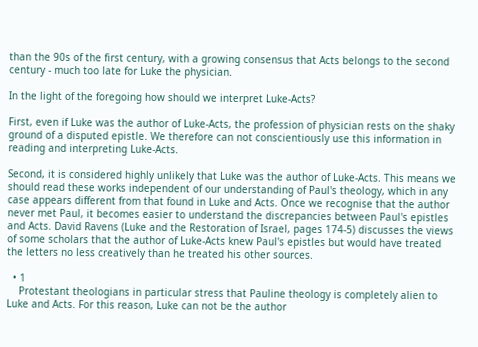than the 90s of the first century, with a growing consensus that Acts belongs to the second century - much too late for Luke the physician.

In the light of the foregoing how should we interpret Luke-Acts?

First, even if Luke was the author of Luke-Acts, the profession of physician rests on the shaky ground of a disputed epistle. We therefore can not conscientiously use this information in reading and interpreting Luke-Acts.

Second, it is considered highly unlikely that Luke was the author of Luke-Acts. This means we should read these works independent of our understanding of Paul's theology, which in any case appears different from that found in Luke and Acts. Once we recognise that the author never met Paul, it becomes easier to understand the discrepancies between Paul's epistles and Acts. David Ravens (Luke and the Restoration of Israel, pages 174-5) discusses the views of some scholars that the author of Luke-Acts knew Paul's epistles but would have treated the letters no less creatively than he treated his other sources.

  • 1
    Protestant theologians in particular stress that Pauline theology is completely alien to Luke and Acts. For this reason, Luke can not be the author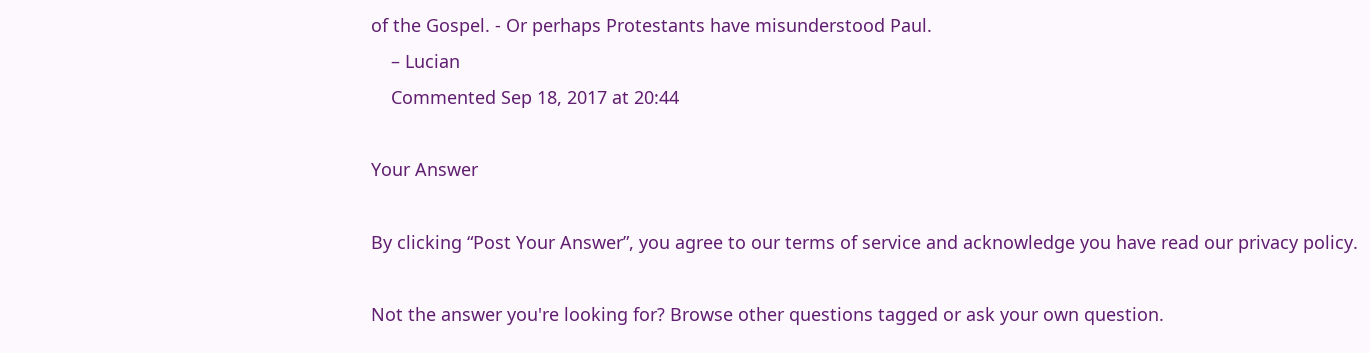of the Gospel. - Or perhaps Protestants have misunderstood Paul.
    – Lucian
    Commented Sep 18, 2017 at 20:44

Your Answer

By clicking “Post Your Answer”, you agree to our terms of service and acknowledge you have read our privacy policy.

Not the answer you're looking for? Browse other questions tagged or ask your own question.